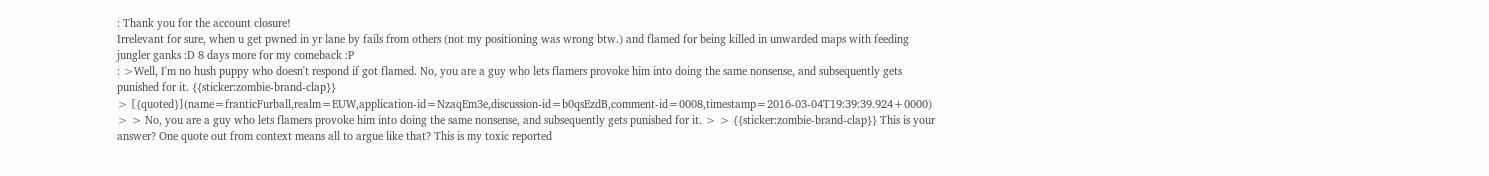: Thank you for the account closure!
Irrelevant for sure, when u get pwned in yr lane by fails from others (not my positioning was wrong btw.) and flamed for being killed in unwarded maps with feeding jungler ganks :D 8 days more for my comeback :P
: >Well, I'm no hush puppy who doesn't respond if got flamed. No, you are a guy who lets flamers provoke him into doing the same nonsense, and subsequently gets punished for it. {{sticker:zombie-brand-clap}}
> [{quoted}](name=franticFurball,realm=EUW,application-id=NzaqEm3e,discussion-id=b0qsEzdB,comment-id=0008,timestamp=2016-03-04T19:39:39.924+0000) > > No, you are a guy who lets flamers provoke him into doing the same nonsense, and subsequently gets punished for it. > > {{sticker:zombie-brand-clap}} This is your answer? One quote out from context means all to argue like that? This is my toxic reported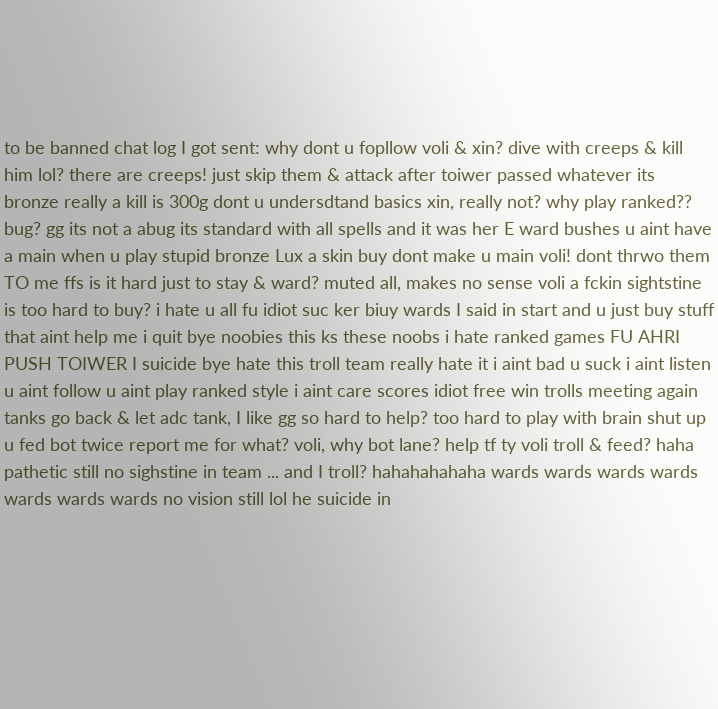to be banned chat log I got sent: why dont u fopllow voli & xin? dive with creeps & kill him lol? there are creeps! just skip them & attack after toiwer passed whatever its bronze really a kill is 300g dont u undersdtand basics xin, really not? why play ranked?? bug? gg its not a abug its standard with all spells and it was her E ward bushes u aint have a main when u play stupid bronze Lux a skin buy dont make u main voli! dont thrwo them TO me ffs is it hard just to stay & ward? muted all, makes no sense voli a fckin sightstine is too hard to buy? i hate u all fu idiot suc ker biuy wards I said in start and u just buy stuff that aint help me i quit bye noobies this ks these noobs i hate ranked games FU AHRI PUSH TOIWER I suicide bye hate this troll team really hate it i aint bad u suck i aint listen u aint follow u aint play ranked style i aint care scores idiot free win trolls meeting again tanks go back & let adc tank, I like gg so hard to help? too hard to play with brain shut up u fed bot twice report me for what? voli, why bot lane? help tf ty voli troll & feed? haha pathetic still no sighstine in team ... and I troll? hahahahahaha wards wards wards wards wards wards wards no vision still lol he suicide in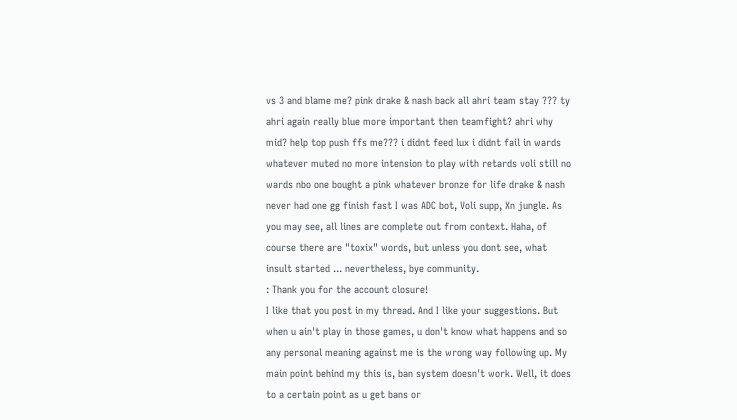vs 3 and blame me? pink drake & nash back all ahri team stay ??? ty ahri again really blue more important then teamfight? ahri why mid? help top push ffs me??? i didnt feed lux i didnt fail in wards whatever muted no more intension to play with retards voli still no wards nbo one bought a pink whatever bronze for life drake & nash never had one gg finish fast I was ADC bot, Voli supp, Xn jungle. As you may see, all lines are complete out from context. Haha, of course there are "toxix" words, but unless you dont see, what insult started ... nevertheless, bye community.
: Thank you for the account closure!
I like that you post in my thread. And I like your suggestions. But when u ain't play in those games, u don't know what happens and so any personal meaning against me is the wrong way following up. My main point behind my this is, ban system doesn't work. Well, it does to a certain point as u get bans or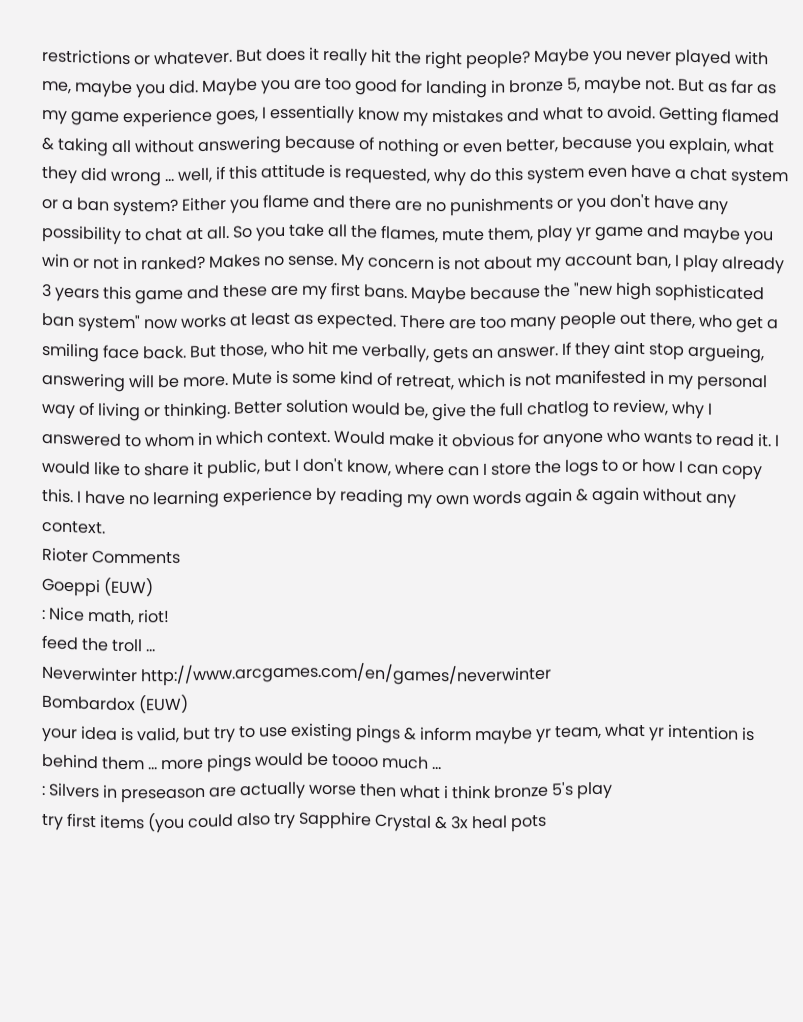restrictions or whatever. But does it really hit the right people? Maybe you never played with me, maybe you did. Maybe you are too good for landing in bronze 5, maybe not. But as far as my game experience goes, I essentially know my mistakes and what to avoid. Getting flamed & taking all without answering because of nothing or even better, because you explain, what they did wrong ... well, if this attitude is requested, why do this system even have a chat system or a ban system? Either you flame and there are no punishments or you don't have any possibility to chat at all. So you take all the flames, mute them, play yr game and maybe you win or not in ranked? Makes no sense. My concern is not about my account ban, I play already 3 years this game and these are my first bans. Maybe because the "new high sophisticated ban system" now works at least as expected. There are too many people out there, who get a smiling face back. But those, who hit me verbally, gets an answer. If they aint stop argueing, answering will be more. Mute is some kind of retreat, which is not manifested in my personal way of living or thinking. Better solution would be, give the full chatlog to review, why I answered to whom in which context. Would make it obvious for anyone who wants to read it. I would like to share it public, but I don't know, where can I store the logs to or how I can copy this. I have no learning experience by reading my own words again & again without any context.
Rioter Comments
Goeppi (EUW)
: Nice math, riot!
feed the troll ...
Neverwinter http://www.arcgames.com/en/games/neverwinter
Bombardox (EUW)
your idea is valid, but try to use existing pings & inform maybe yr team, what yr intention is behind them ... more pings would be toooo much ...
: Silvers in preseason are actually worse then what i think bronze 5's play
try first items (you could also try Sapphire Crystal & 3x heal pots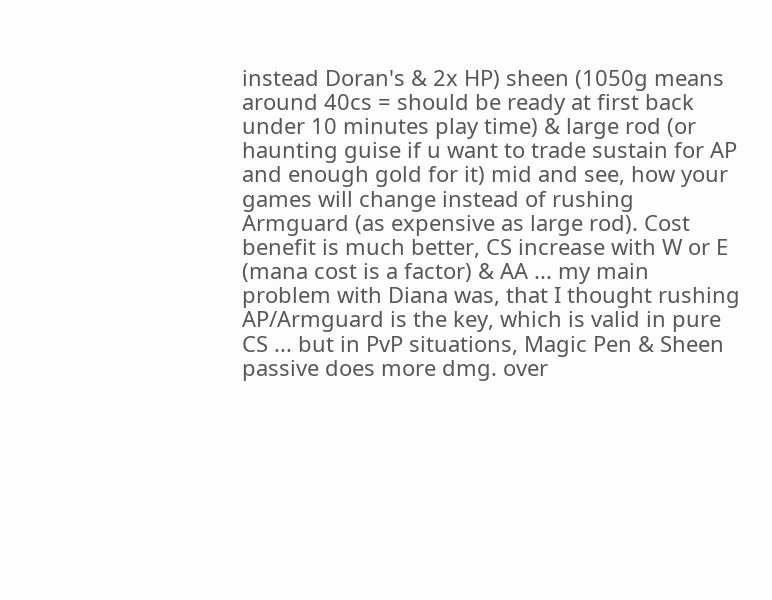instead Doran's & 2x HP) sheen (1050g means around 40cs = should be ready at first back under 10 minutes play time) & large rod (or haunting guise if u want to trade sustain for AP and enough gold for it) mid and see, how your games will change instead of rushing Armguard (as expensive as large rod). Cost benefit is much better, CS increase with W or E (mana cost is a factor) & AA ... my main problem with Diana was, that I thought rushing AP/Armguard is the key, which is valid in pure CS ... but in PvP situations, Magic Pen & Sheen passive does more dmg. over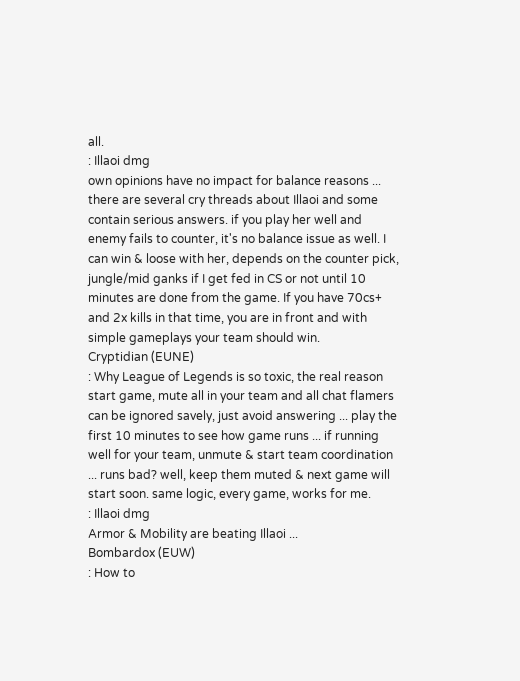all.
: Illaoi dmg
own opinions have no impact for balance reasons ... there are several cry threads about Illaoi and some contain serious answers. if you play her well and enemy fails to counter, it's no balance issue as well. I can win & loose with her, depends on the counter pick, jungle/mid ganks if I get fed in CS or not until 10 minutes are done from the game. If you have 70cs+ and 2x kills in that time, you are in front and with simple gameplays your team should win.
Cryptidian (EUNE)
: Why League of Legends is so toxic, the real reason
start game, mute all in your team and all chat flamers can be ignored savely, just avoid answering ... play the first 10 minutes to see how game runs ... if running well for your team, unmute & start team coordination ... runs bad? well, keep them muted & next game will start soon. same logic, every game, works for me.
: Illaoi dmg
Armor & Mobility are beating Illaoi ...
Bombardox (EUW)
: How to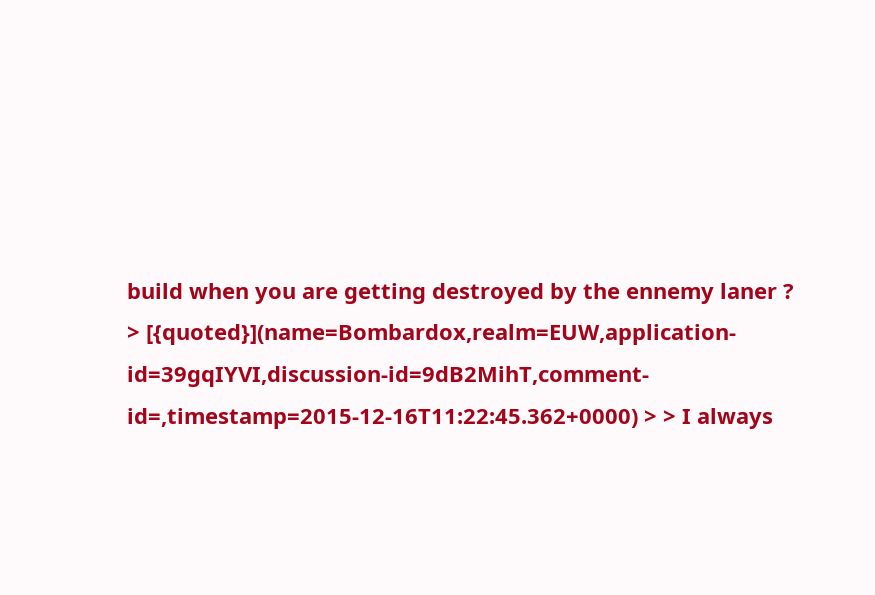build when you are getting destroyed by the ennemy laner ?
> [{quoted}](name=Bombardox,realm=EUW,application-id=39gqIYVI,discussion-id=9dB2MihT,comment-id=,timestamp=2015-12-16T11:22:45.362+0000) > > I always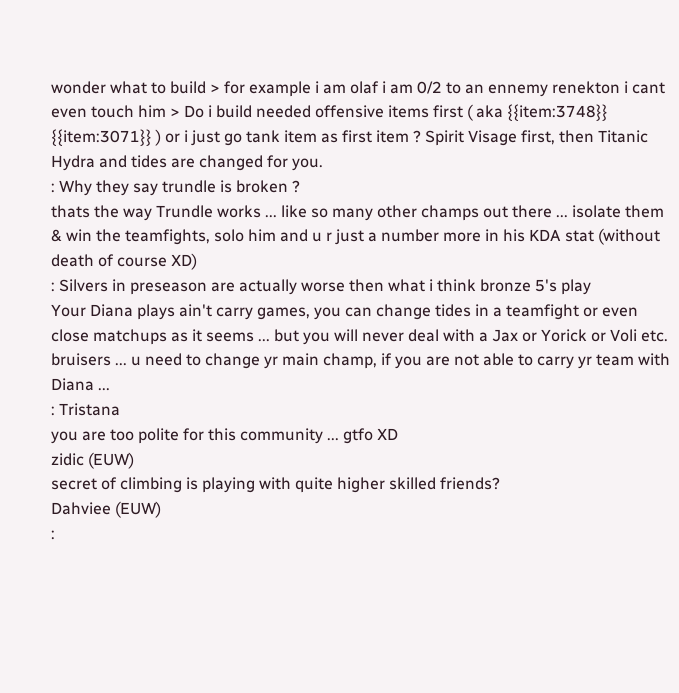wonder what to build > for example i am olaf i am 0/2 to an ennemy renekton i cant even touch him > Do i build needed offensive items first ( aka {{item:3748}} {{item:3071}} ) or i just go tank item as first item ? Spirit Visage first, then Titanic Hydra and tides are changed for you.
: Why they say trundle is broken ?
thats the way Trundle works ... like so many other champs out there ... isolate them & win the teamfights, solo him and u r just a number more in his KDA stat (without death of course XD)
: Silvers in preseason are actually worse then what i think bronze 5's play
Your Diana plays ain't carry games, you can change tides in a teamfight or even close matchups as it seems ... but you will never deal with a Jax or Yorick or Voli etc. bruisers ... u need to change yr main champ, if you are not able to carry yr team with Diana ...
: Tristana
you are too polite for this community ... gtfo XD
zidic (EUW)
secret of climbing is playing with quite higher skilled friends?
Dahviee (EUW)
: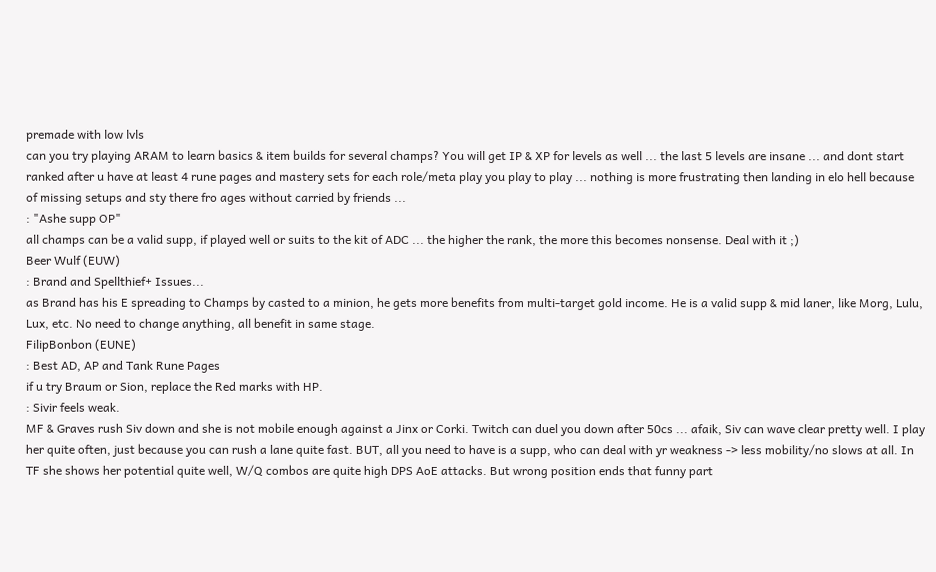premade with low lvls
can you try playing ARAM to learn basics & item builds for several champs? You will get IP & XP for levels as well ... the last 5 levels are insane ... and dont start ranked after u have at least 4 rune pages and mastery sets for each role/meta play you play to play ... nothing is more frustrating then landing in elo hell because of missing setups and sty there fro ages without carried by friends ...
: "Ashe supp OP"
all champs can be a valid supp, if played well or suits to the kit of ADC ... the higher the rank, the more this becomes nonsense. Deal with it ;)
Beer Wulf (EUW)
: Brand and Spellthief+ Issues...
as Brand has his E spreading to Champs by casted to a minion, he gets more benefits from multi-target gold income. He is a valid supp & mid laner, like Morg, Lulu, Lux, etc. No need to change anything, all benefit in same stage.
FilipBonbon (EUNE)
: Best AD, AP and Tank Rune Pages
if u try Braum or Sion, replace the Red marks with HP.
: Sivir feels weak.
MF & Graves rush Siv down and she is not mobile enough against a Jinx or Corki. Twitch can duel you down after 50cs ... afaik, Siv can wave clear pretty well. I play her quite often, just because you can rush a lane quite fast. BUT, all you need to have is a supp, who can deal with yr weakness -> less mobility/no slows at all. In TF she shows her potential quite well, W/Q combos are quite high DPS AoE attacks. But wrong position ends that funny part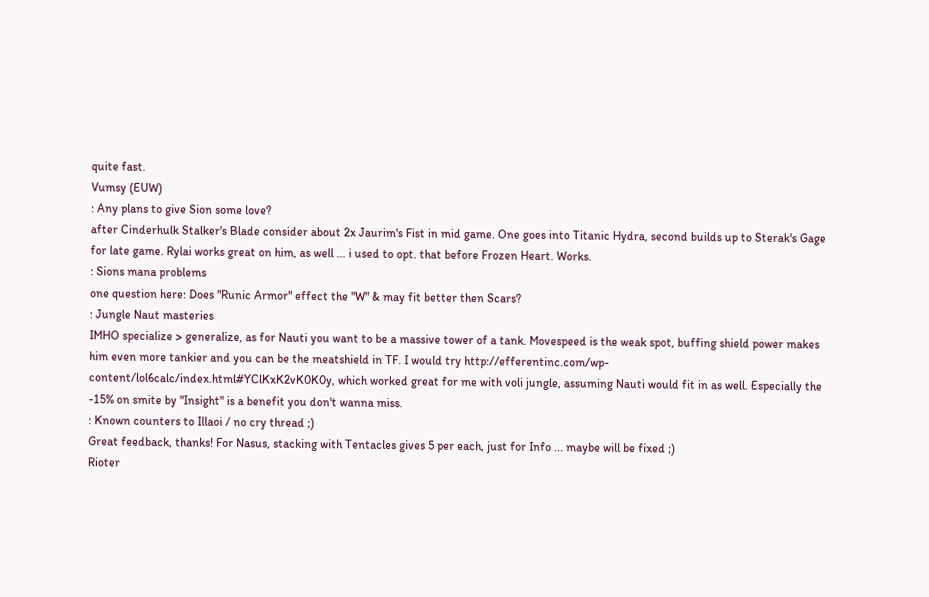quite fast.
Vumsy (EUW)
: Any plans to give Sion some love?
after Cinderhulk Stalker's Blade consider about 2x Jaurim's Fist in mid game. One goes into Titanic Hydra, second builds up to Sterak's Gage for late game. Rylai works great on him, as well ... i used to opt. that before Frozen Heart. Works.
: Sions mana problems
one question here: Does "Runic Armor" effect the "W" & may fit better then Scars?
: Jungle Naut masteries
IMHO specialize > generalize, as for Nauti you want to be a massive tower of a tank. Movespeed is the weak spot, buffing shield power makes him even more tankier and you can be the meatshield in TF. I would try http://efferentinc.com/wp-content/lol6calc/index.html#YClKxK2vK0K0y, which worked great for me with voli jungle, assuming Nauti would fit in as well. Especially the -15% on smite by "Insight" is a benefit you don't wanna miss.
: Known counters to Illaoi / no cry thread ;)
Great feedback, thanks! For Nasus, stacking with Tentacles gives 5 per each, just for Info ... maybe will be fixed ;)
Rioter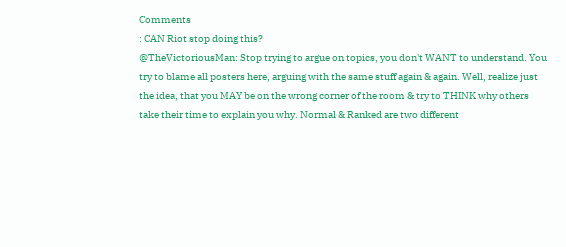Comments
: CAN Riot stop doing this?
@TheVictoriousMan: Stop trying to argue on topics, you don't WANT to understand. You try to blame all posters here, arguing with the same stuff again & again. Well, realize just the idea, that you MAY be on the wrong corner of the room & try to THINK why others take their time to explain you why. Normal & Ranked are two different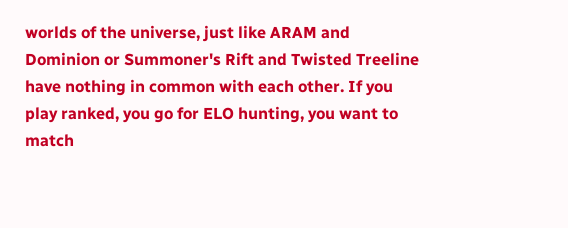worlds of the universe, just like ARAM and Dominion or Summoner's Rift and Twisted Treeline have nothing in common with each other. If you play ranked, you go for ELO hunting, you want to match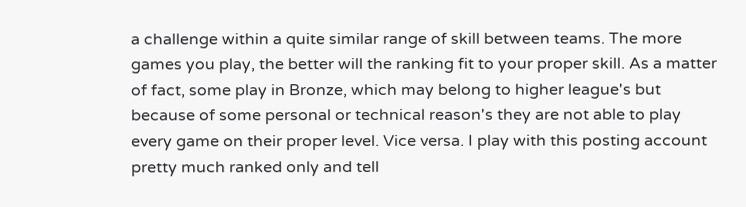a challenge within a quite similar range of skill between teams. The more games you play, the better will the ranking fit to your proper skill. As a matter of fact, some play in Bronze, which may belong to higher league's but because of some personal or technical reason's they are not able to play every game on their proper level. Vice versa. I play with this posting account pretty much ranked only and tell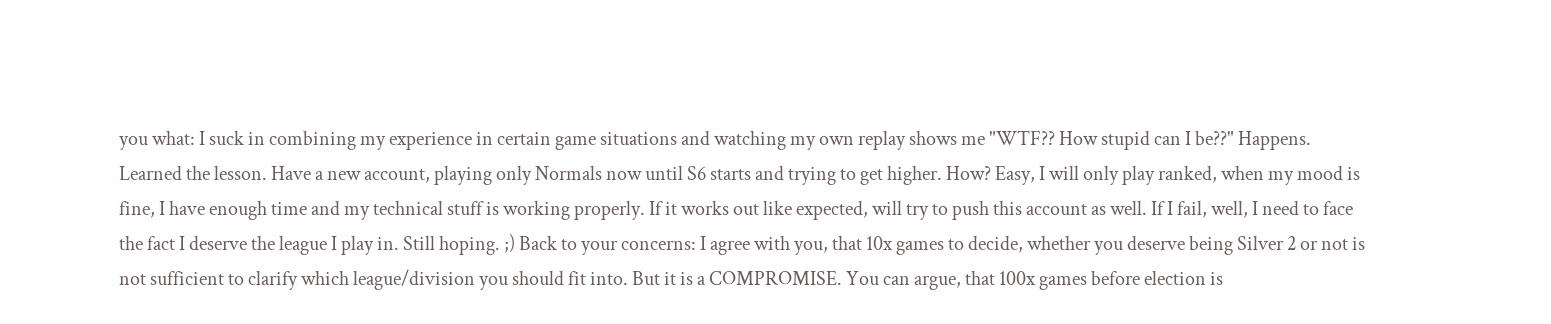you what: I suck in combining my experience in certain game situations and watching my own replay shows me "WTF?? How stupid can I be??" Happens. Learned the lesson. Have a new account, playing only Normals now until S6 starts and trying to get higher. How? Easy, I will only play ranked, when my mood is fine, I have enough time and my technical stuff is working properly. If it works out like expected, will try to push this account as well. If I fail, well, I need to face the fact I deserve the league I play in. Still hoping. ;) Back to your concerns: I agree with you, that 10x games to decide, whether you deserve being Silver 2 or not is not sufficient to clarify which league/division you should fit into. But it is a COMPROMISE. You can argue, that 100x games before election is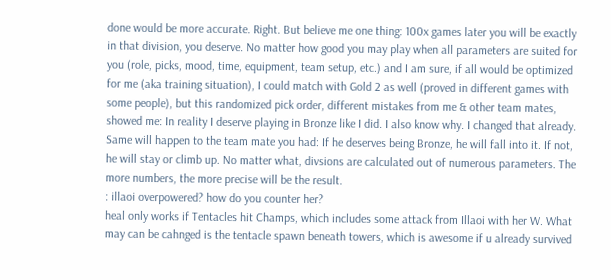done would be more accurate. Right. But believe me one thing: 100x games later you will be exactly in that division, you deserve. No matter how good you may play when all parameters are suited for you (role, picks, mood, time, equipment, team setup, etc.) and I am sure, if all would be optimized for me (aka training situation), I could match with Gold 2 as well (proved in different games with some people), but this randomized pick order, different mistakes from me & other team mates, showed me: In reality I deserve playing in Bronze like I did. I also know why. I changed that already. Same will happen to the team mate you had: If he deserves being Bronze, he will fall into it. If not, he will stay or climb up. No matter what, divsions are calculated out of numerous parameters. The more numbers, the more precise will be the result.
: illaoi overpowered? how do you counter her?
heal only works if Tentacles hit Champs, which includes some attack from Illaoi with her W. What may can be cahnged is the tentacle spawn beneath towers, which is awesome if u already survived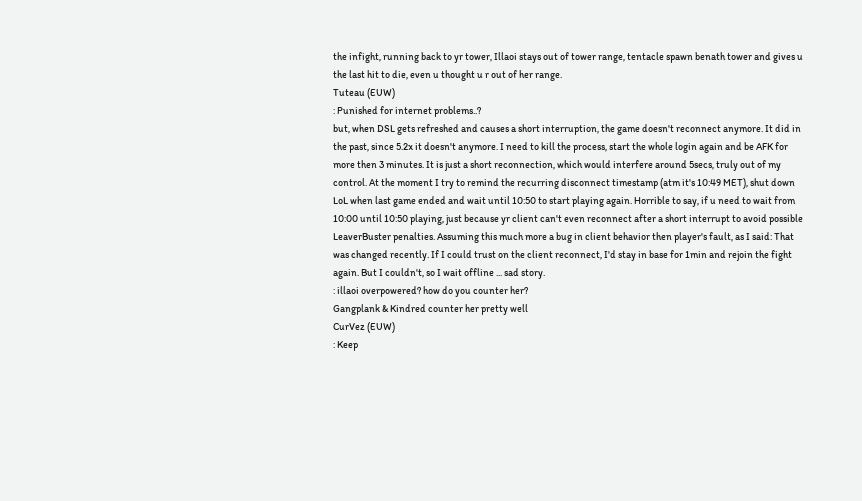the infight, running back to yr tower, Illaoi stays out of tower range, tentacle spawn benath tower and gives u the last hit to die, even u thought u r out of her range.
Tuteau (EUW)
: Punished for internet problems..?
but, when DSL gets refreshed and causes a short interruption, the game doesn't reconnect anymore. It did in the past, since 5.2x it doesn't anymore. I need to kill the process, start the whole login again and be AFK for more then 3 minutes. It is just a short reconnection, which would interfere around 5secs, truly out of my control. At the moment I try to remind the recurring disconnect timestamp (atm it's 10:49 MET), shut down LoL when last game ended and wait until 10:50 to start playing again. Horrible to say, if u need to wait from 10:00 until 10:50 playing, just because yr client can't even reconnect after a short interrupt to avoid possible LeaverBuster penalties. Assuming this much more a bug in client behavior then player's fault, as I said: That was changed recently. If I could trust on the client reconnect, I'd stay in base for 1min and rejoin the fight again. But I couldn't, so I wait offline ... sad story.
: illaoi overpowered? how do you counter her?
Gangplank & Kindred counter her pretty well
CurVez (EUW)
: Keep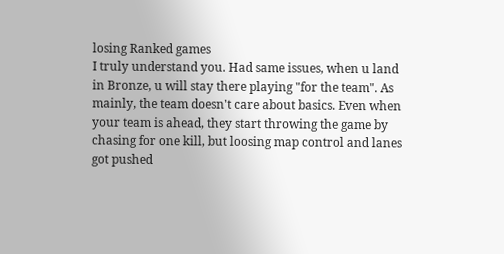losing Ranked games
I truly understand you. Had same issues, when u land in Bronze, u will stay there playing "for the team". As mainly, the team doesn't care about basics. Even when your team is ahead, they start throwing the game by chasing for one kill, but loosing map control and lanes got pushed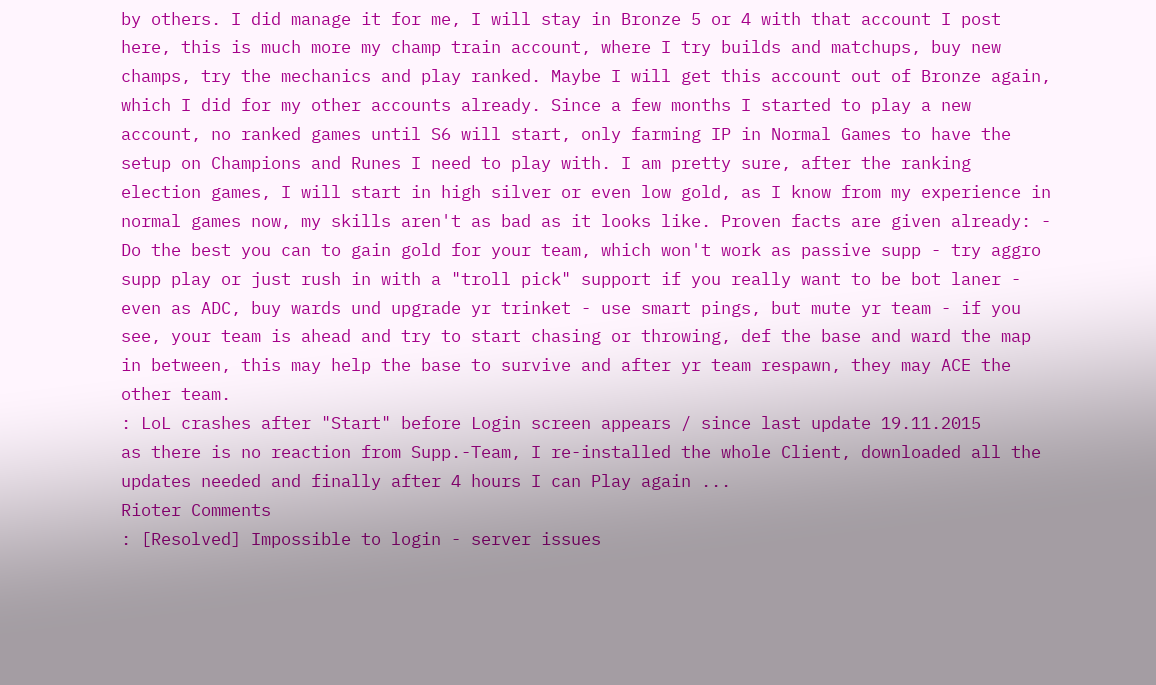by others. I did manage it for me, I will stay in Bronze 5 or 4 with that account I post here, this is much more my champ train account, where I try builds and matchups, buy new champs, try the mechanics and play ranked. Maybe I will get this account out of Bronze again, which I did for my other accounts already. Since a few months I started to play a new account, no ranked games until S6 will start, only farming IP in Normal Games to have the setup on Champions and Runes I need to play with. I am pretty sure, after the ranking election games, I will start in high silver or even low gold, as I know from my experience in normal games now, my skills aren't as bad as it looks like. Proven facts are given already: - Do the best you can to gain gold for your team, which won't work as passive supp - try aggro supp play or just rush in with a "troll pick" support if you really want to be bot laner - even as ADC, buy wards und upgrade yr trinket - use smart pings, but mute yr team - if you see, your team is ahead and try to start chasing or throwing, def the base and ward the map in between, this may help the base to survive and after yr team respawn, they may ACE the other team.
: LoL crashes after "Start" before Login screen appears / since last update 19.11.2015
as there is no reaction from Supp.-Team, I re-installed the whole Client, downloaded all the updates needed and finally after 4 hours I can Play again ...
Rioter Comments
: [Resolved] Impossible to login - server issues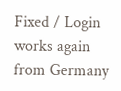Fixed / Login works again from Germany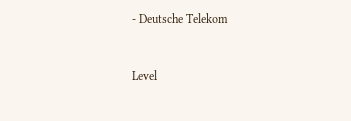- Deutsche Telekom


Level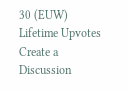30 (EUW)
Lifetime Upvotes
Create a Discussion